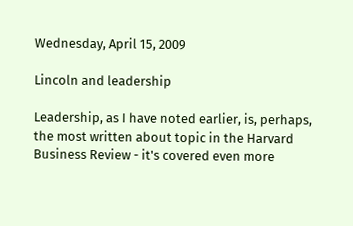Wednesday, April 15, 2009

Lincoln and leadership

Leadership, as I have noted earlier, is, perhaps, the most written about topic in the Harvard Business Review - it's covered even more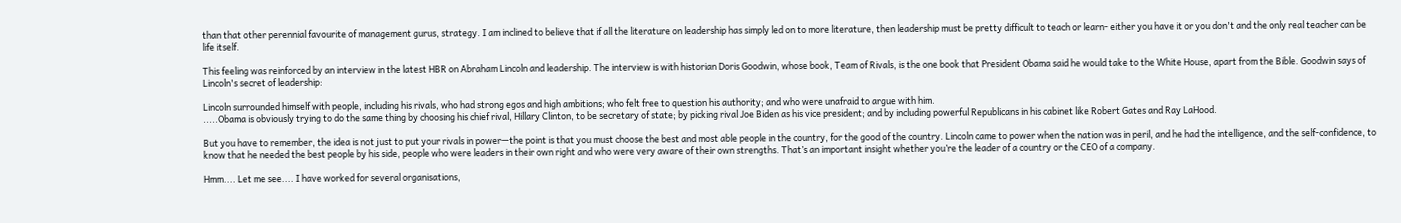than that other perennial favourite of management gurus, strategy. I am inclined to believe that if all the literature on leadership has simply led on to more literature, then leadership must be pretty difficult to teach or learn- either you have it or you don't and the only real teacher can be life itself.

This feeling was reinforced by an interview in the latest HBR on Abraham Lincoln and leadership. The interview is with historian Doris Goodwin, whose book, Team of Rivals, is the one book that President Obama said he would take to the White House, apart from the Bible. Goodwin says of Lincoln's secret of leadership:

Lincoln surrounded himself with people, including his rivals, who had strong egos and high ambitions; who felt free to question his authority; and who were unafraid to argue with him.
.....Obama is obviously trying to do the same thing by choosing his chief rival, Hillary Clinton, to be secretary of state; by picking rival Joe Biden as his vice president; and by including powerful Republicans in his cabinet like Robert Gates and Ray LaHood.

But you have to remember, the idea is not just to put your rivals in power—the point is that you must choose the best and most able people in the country, for the good of the country. Lincoln came to power when the nation was in peril, and he had the intelligence, and the self-confidence, to know that he needed the best people by his side, people who were leaders in their own right and who were very aware of their own strengths. That’s an important insight whether you’re the leader of a country or the CEO of a company.

Hmm.... Let me see.... I have worked for several organisations,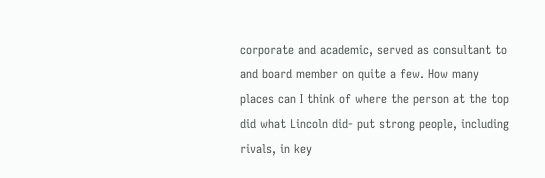corporate and academic, served as consultant to and board member on quite a few. How many places can I think of where the person at the top did what Lincoln did- put strong people, including rivals, in key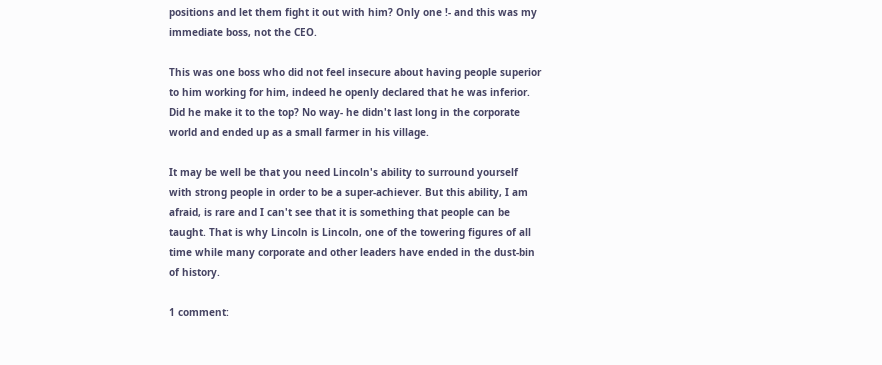positions and let them fight it out with him? Only one !- and this was my immediate boss, not the CEO.

This was one boss who did not feel insecure about having people superior to him working for him, indeed he openly declared that he was inferior. Did he make it to the top? No way- he didn't last long in the corporate world and ended up as a small farmer in his village.

It may be well be that you need Lincoln's ability to surround yourself with strong people in order to be a super-achiever. But this ability, I am afraid, is rare and I can't see that it is something that people can be taught. That is why Lincoln is Lincoln, one of the towering figures of all time while many corporate and other leaders have ended in the dust-bin of history.

1 comment: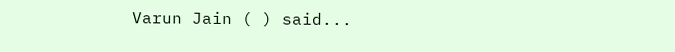Varun Jain ( ) said...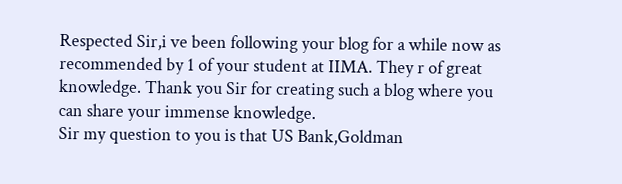Respected Sir,i ve been following your blog for a while now as recommended by 1 of your student at IIMA. They r of great knowledge. Thank you Sir for creating such a blog where you can share your immense knowledge.
Sir my question to you is that US Bank,Goldman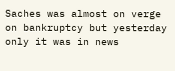Saches was almost on verge on bankruptcy but yesterday only it was in news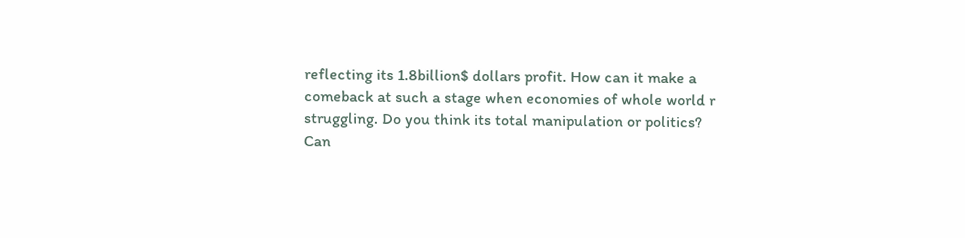reflecting its 1.8billion$ dollars profit. How can it make a comeback at such a stage when economies of whole world r struggling. Do you think its total manipulation or politics?
Can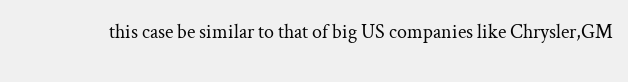this case be similar to that of big US companies like Chrysler,GM